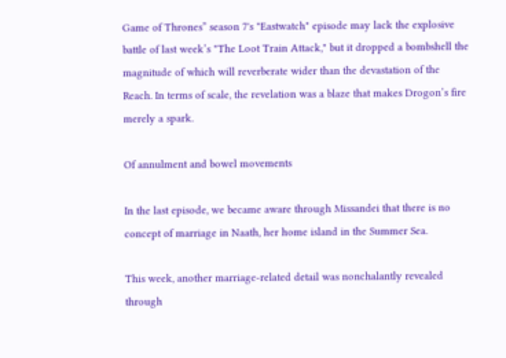Game of Thrones” season 7's "Eastwatch" episode may lack the explosive battle of last week’s "The Loot Train Attack," but it dropped a bombshell the magnitude of which will reverberate wider than the devastation of the Reach. In terms of scale, the revelation was a blaze that makes Drogon’s fire merely a spark.

Of annulment and bowel movements

In the last episode, we became aware through Missandei that there is no concept of marriage in Naath, her home island in the Summer Sea.

This week, another marriage-related detail was nonchalantly revealed through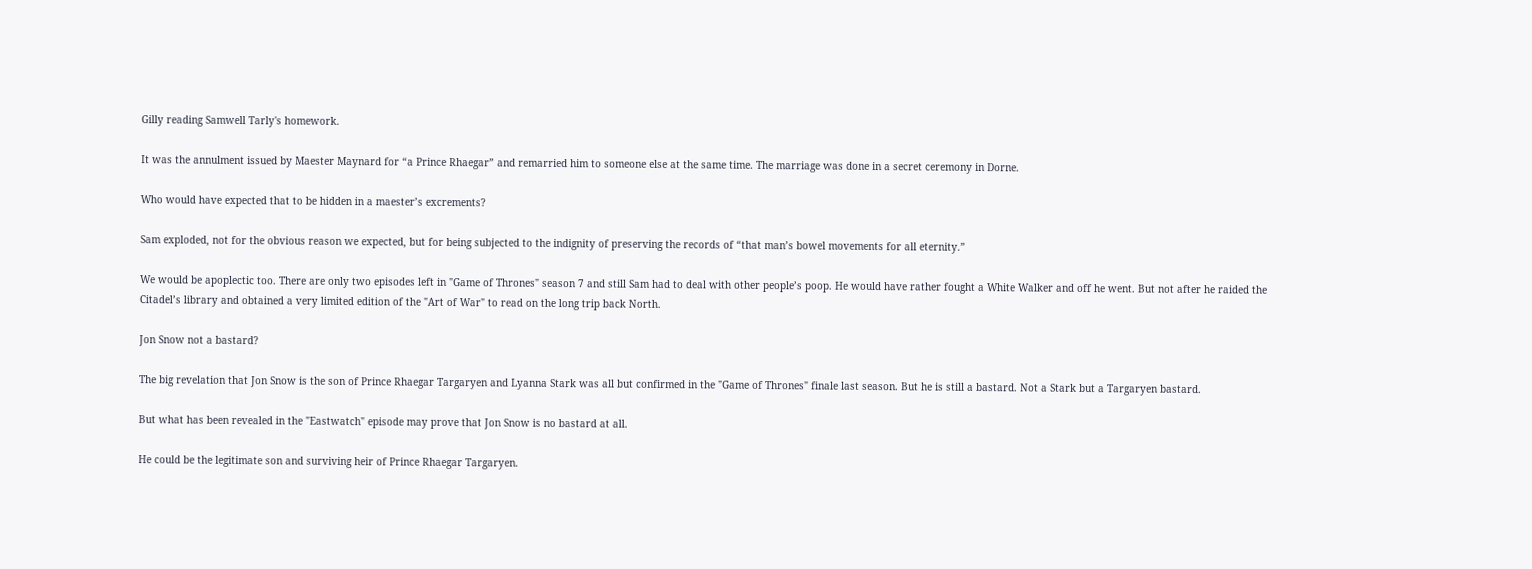Gilly reading Samwell Tarly's homework.

It was the annulment issued by Maester Maynard for “a Prince Rhaegar” and remarried him to someone else at the same time. The marriage was done in a secret ceremony in Dorne.

Who would have expected that to be hidden in a maester’s excrements?

Sam exploded, not for the obvious reason we expected, but for being subjected to the indignity of preserving the records of “that man’s bowel movements for all eternity.”

We would be apoplectic too. There are only two episodes left in "Game of Thrones" season 7 and still Sam had to deal with other people’s poop. He would have rather fought a White Walker and off he went. But not after he raided the Citadel’s library and obtained a very limited edition of the "Art of War" to read on the long trip back North.

Jon Snow not a bastard?

The big revelation that Jon Snow is the son of Prince Rhaegar Targaryen and Lyanna Stark was all but confirmed in the "Game of Thrones" finale last season. But he is still a bastard. Not a Stark but a Targaryen bastard.

But what has been revealed in the "Eastwatch" episode may prove that Jon Snow is no bastard at all.

He could be the legitimate son and surviving heir of Prince Rhaegar Targaryen.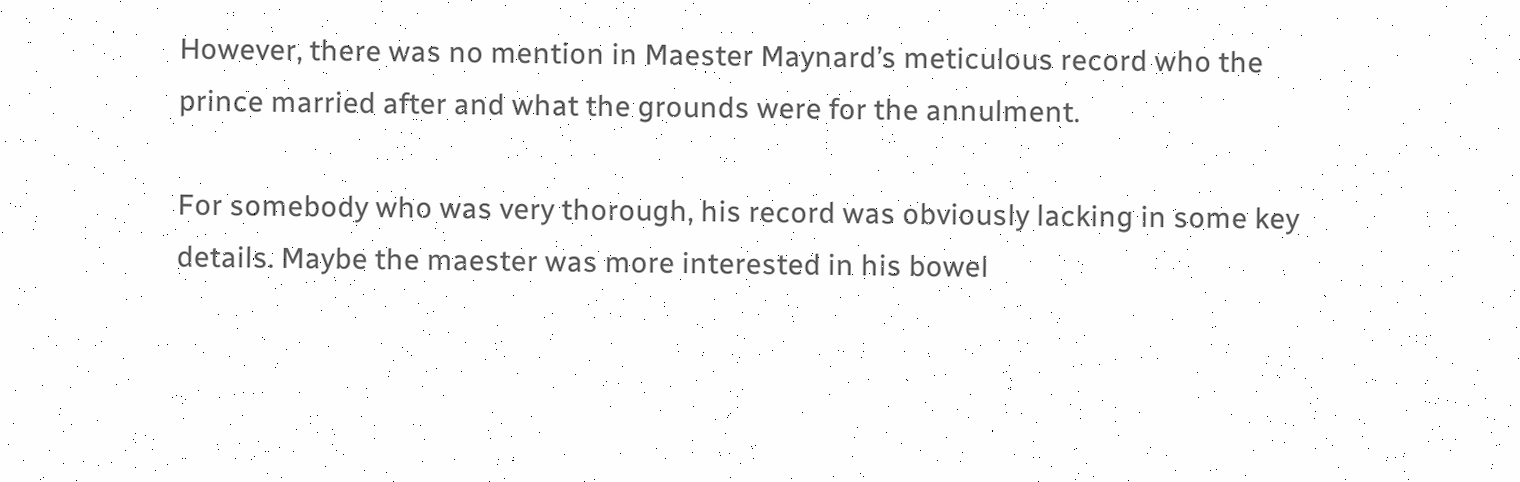However, there was no mention in Maester Maynard’s meticulous record who the prince married after and what the grounds were for the annulment.

For somebody who was very thorough, his record was obviously lacking in some key details. Maybe the maester was more interested in his bowel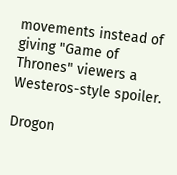movements instead of giving "Game of Thrones" viewers a Westeros-style spoiler.

Drogon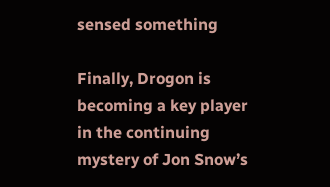sensed something

Finally, Drogon is becoming a key player in the continuing mystery of Jon Snow’s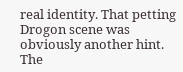real identity. That petting Drogon scene was obviously another hint. The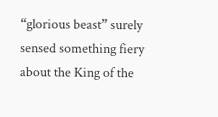“glorious beast” surely sensed something fiery about the King of the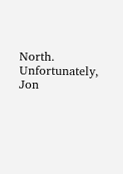North. Unfortunately, Jon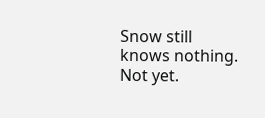Snow still knows nothing. Not yet.